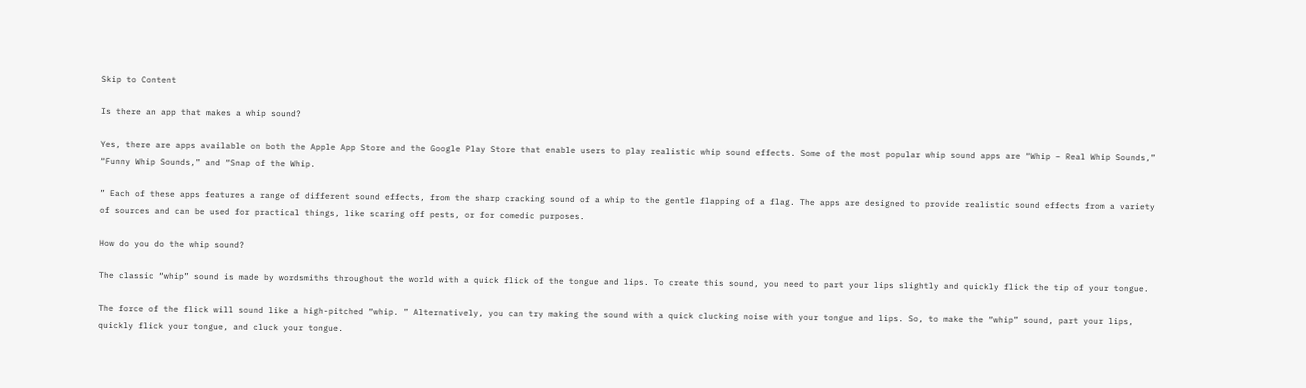Skip to Content

Is there an app that makes a whip sound?

Yes, there are apps available on both the Apple App Store and the Google Play Store that enable users to play realistic whip sound effects. Some of the most popular whip sound apps are “Whip – Real Whip Sounds,” “Funny Whip Sounds,” and “Snap of the Whip.

” Each of these apps features a range of different sound effects, from the sharp cracking sound of a whip to the gentle flapping of a flag. The apps are designed to provide realistic sound effects from a variety of sources and can be used for practical things, like scaring off pests, or for comedic purposes.

How do you do the whip sound?

The classic “whip” sound is made by wordsmiths throughout the world with a quick flick of the tongue and lips. To create this sound, you need to part your lips slightly and quickly flick the tip of your tongue.

The force of the flick will sound like a high-pitched “whip. ” Alternatively, you can try making the sound with a quick clucking noise with your tongue and lips. So, to make the “whip” sound, part your lips, quickly flick your tongue, and cluck your tongue.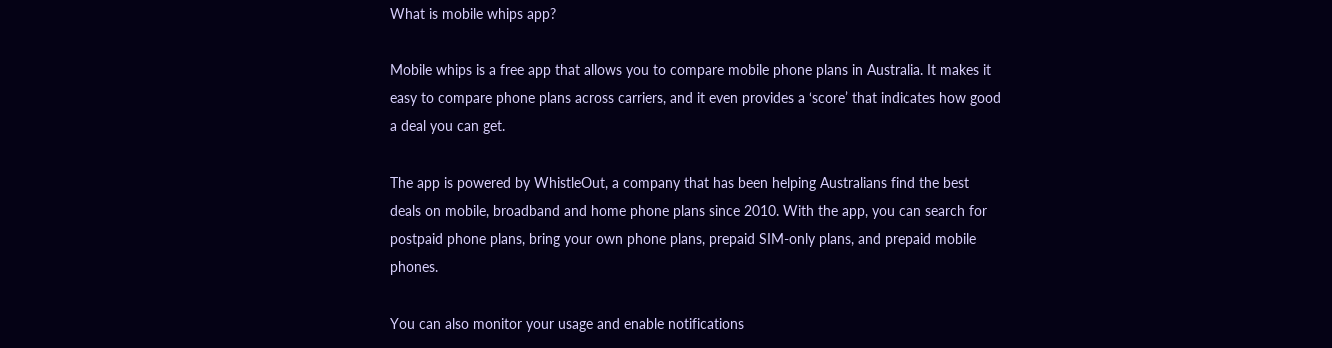What is mobile whips app?

Mobile whips is a free app that allows you to compare mobile phone plans in Australia. It makes it easy to compare phone plans across carriers, and it even provides a ‘score’ that indicates how good a deal you can get.

The app is powered by WhistleOut, a company that has been helping Australians find the best deals on mobile, broadband and home phone plans since 2010. With the app, you can search for postpaid phone plans, bring your own phone plans, prepaid SIM-only plans, and prepaid mobile phones.

You can also monitor your usage and enable notifications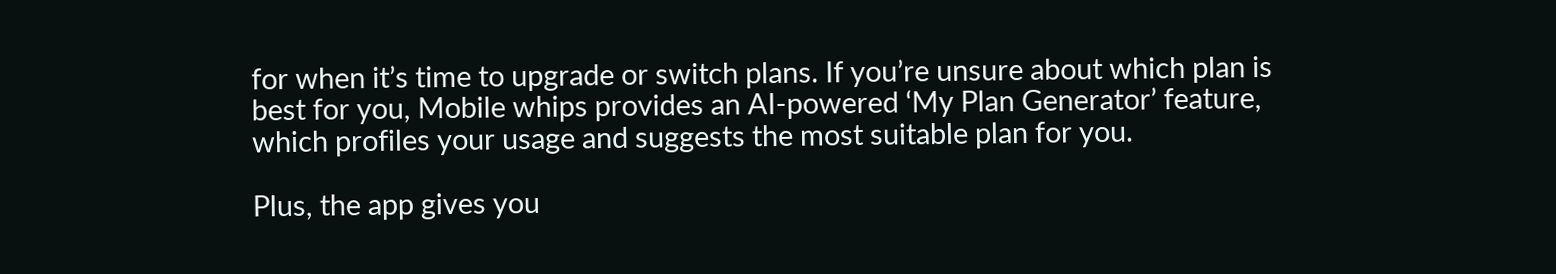for when it’s time to upgrade or switch plans. If you’re unsure about which plan is best for you, Mobile whips provides an AI-powered ‘My Plan Generator’ feature, which profiles your usage and suggests the most suitable plan for you.

Plus, the app gives you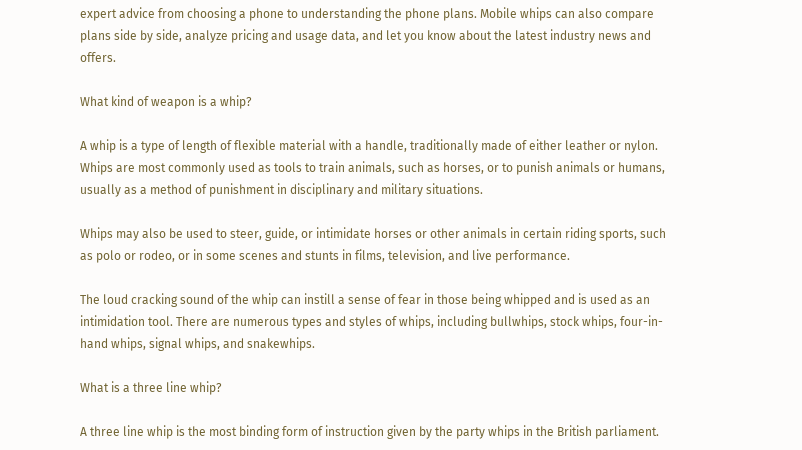expert advice from choosing a phone to understanding the phone plans. Mobile whips can also compare plans side by side, analyze pricing and usage data, and let you know about the latest industry news and offers.

What kind of weapon is a whip?

A whip is a type of length of flexible material with a handle, traditionally made of either leather or nylon. Whips are most commonly used as tools to train animals, such as horses, or to punish animals or humans, usually as a method of punishment in disciplinary and military situations.

Whips may also be used to steer, guide, or intimidate horses or other animals in certain riding sports, such as polo or rodeo, or in some scenes and stunts in films, television, and live performance.

The loud cracking sound of the whip can instill a sense of fear in those being whipped and is used as an intimidation tool. There are numerous types and styles of whips, including bullwhips, stock whips, four-in-hand whips, signal whips, and snakewhips.

What is a three line whip?

A three line whip is the most binding form of instruction given by the party whips in the British parliament.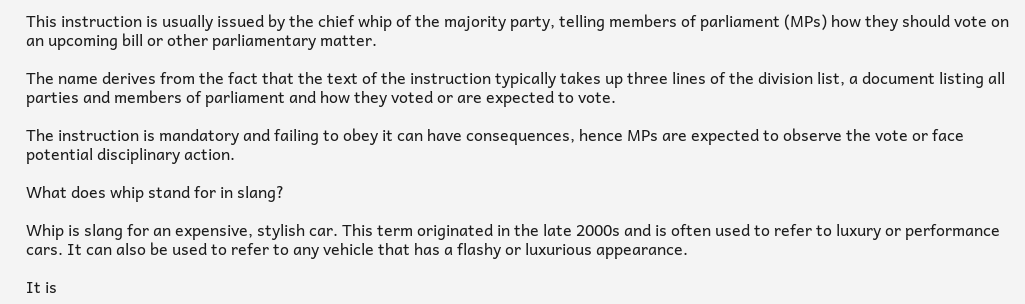This instruction is usually issued by the chief whip of the majority party, telling members of parliament (MPs) how they should vote on an upcoming bill or other parliamentary matter.

The name derives from the fact that the text of the instruction typically takes up three lines of the division list, a document listing all parties and members of parliament and how they voted or are expected to vote.

The instruction is mandatory and failing to obey it can have consequences, hence MPs are expected to observe the vote or face potential disciplinary action.

What does whip stand for in slang?

Whip is slang for an expensive, stylish car. This term originated in the late 2000s and is often used to refer to luxury or performance cars. It can also be used to refer to any vehicle that has a flashy or luxurious appearance.

It is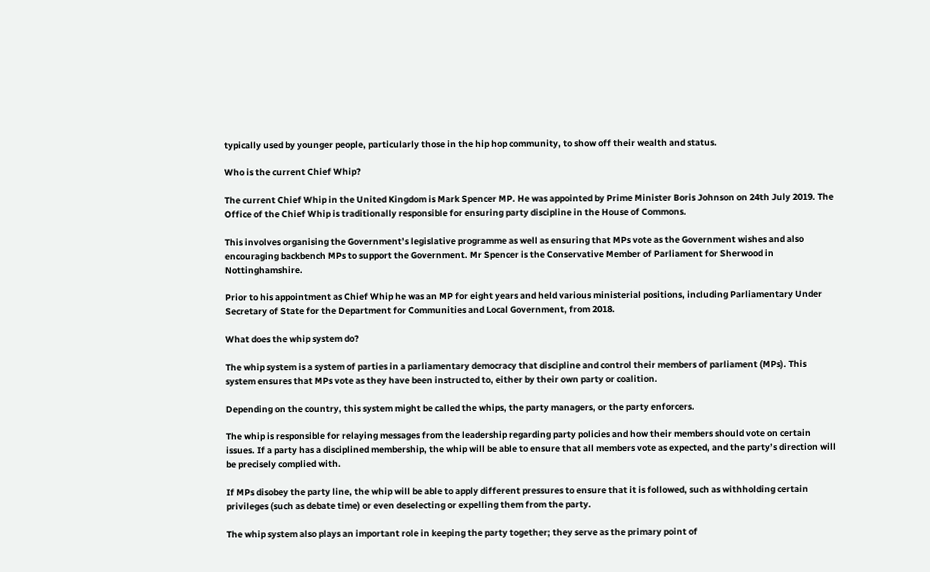typically used by younger people, particularly those in the hip hop community, to show off their wealth and status.

Who is the current Chief Whip?

The current Chief Whip in the United Kingdom is Mark Spencer MP. He was appointed by Prime Minister Boris Johnson on 24th July 2019. The Office of the Chief Whip is traditionally responsible for ensuring party discipline in the House of Commons.

This involves organising the Government’s legislative programme as well as ensuring that MPs vote as the Government wishes and also encouraging backbench MPs to support the Government. Mr Spencer is the Conservative Member of Parliament for Sherwood in Nottinghamshire.

Prior to his appointment as Chief Whip he was an MP for eight years and held various ministerial positions, including Parliamentary Under Secretary of State for the Department for Communities and Local Government, from 2018.

What does the whip system do?

The whip system is a system of parties in a parliamentary democracy that discipline and control their members of parliament (MPs). This system ensures that MPs vote as they have been instructed to, either by their own party or coalition.

Depending on the country, this system might be called the whips, the party managers, or the party enforcers.

The whip is responsible for relaying messages from the leadership regarding party policies and how their members should vote on certain issues. If a party has a disciplined membership, the whip will be able to ensure that all members vote as expected, and the party’s direction will be precisely complied with.

If MPs disobey the party line, the whip will be able to apply different pressures to ensure that it is followed, such as withholding certain privileges (such as debate time) or even deselecting or expelling them from the party.

The whip system also plays an important role in keeping the party together; they serve as the primary point of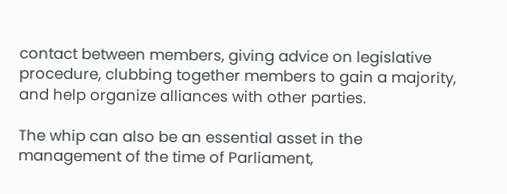contact between members, giving advice on legislative procedure, clubbing together members to gain a majority, and help organize alliances with other parties.

The whip can also be an essential asset in the management of the time of Parliament,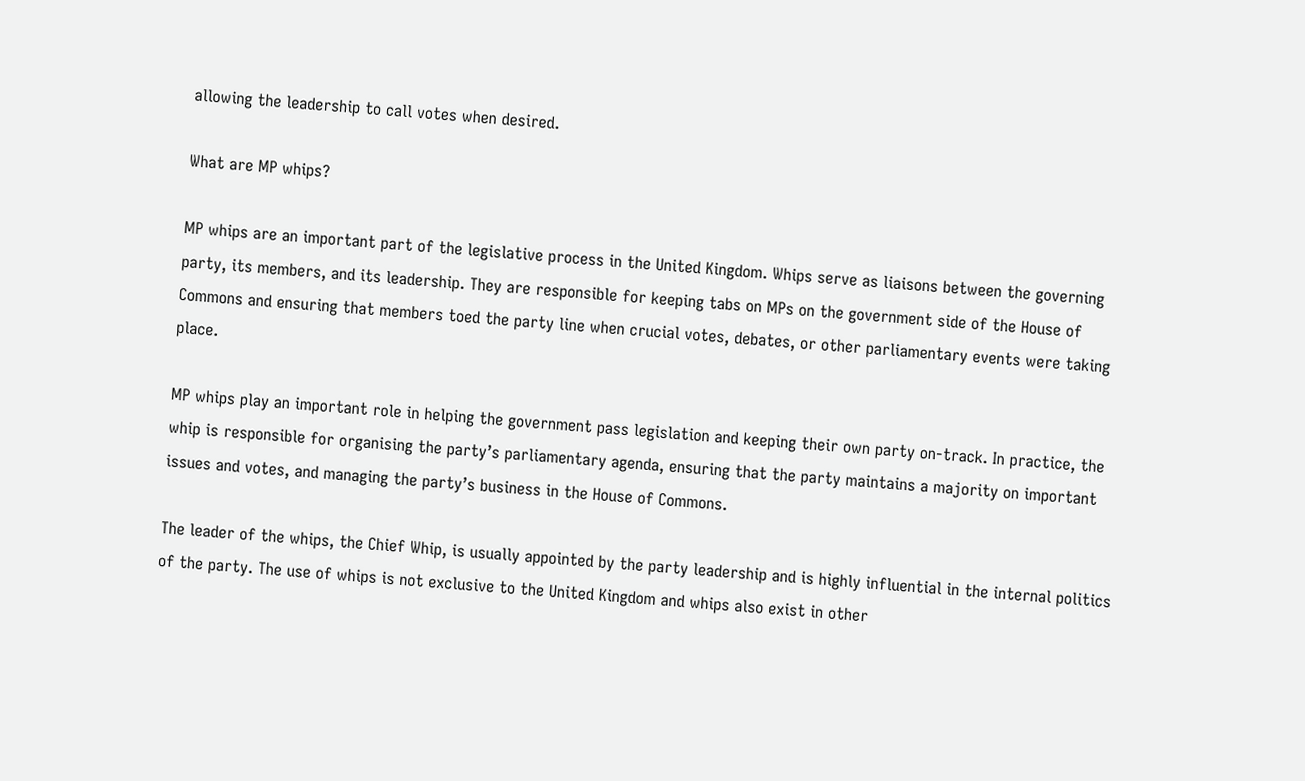allowing the leadership to call votes when desired.

What are MP whips?

MP whips are an important part of the legislative process in the United Kingdom. Whips serve as liaisons between the governing party, its members, and its leadership. They are responsible for keeping tabs on MPs on the government side of the House of Commons and ensuring that members toed the party line when crucial votes, debates, or other parliamentary events were taking place.

MP whips play an important role in helping the government pass legislation and keeping their own party on-track. In practice, the whip is responsible for organising the party’s parliamentary agenda, ensuring that the party maintains a majority on important issues and votes, and managing the party’s business in the House of Commons.

The leader of the whips, the Chief Whip, is usually appointed by the party leadership and is highly influential in the internal politics of the party. The use of whips is not exclusive to the United Kingdom and whips also exist in other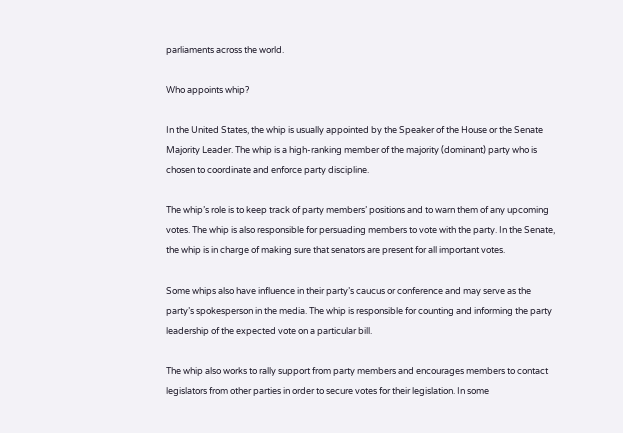parliaments across the world.

Who appoints whip?

In the United States, the whip is usually appointed by the Speaker of the House or the Senate Majority Leader. The whip is a high-ranking member of the majority (dominant) party who is chosen to coordinate and enforce party discipline.

The whip’s role is to keep track of party members’ positions and to warn them of any upcoming votes. The whip is also responsible for persuading members to vote with the party. In the Senate, the whip is in charge of making sure that senators are present for all important votes.

Some whips also have influence in their party’s caucus or conference and may serve as the party’s spokesperson in the media. The whip is responsible for counting and informing the party leadership of the expected vote on a particular bill.

The whip also works to rally support from party members and encourages members to contact legislators from other parties in order to secure votes for their legislation. In some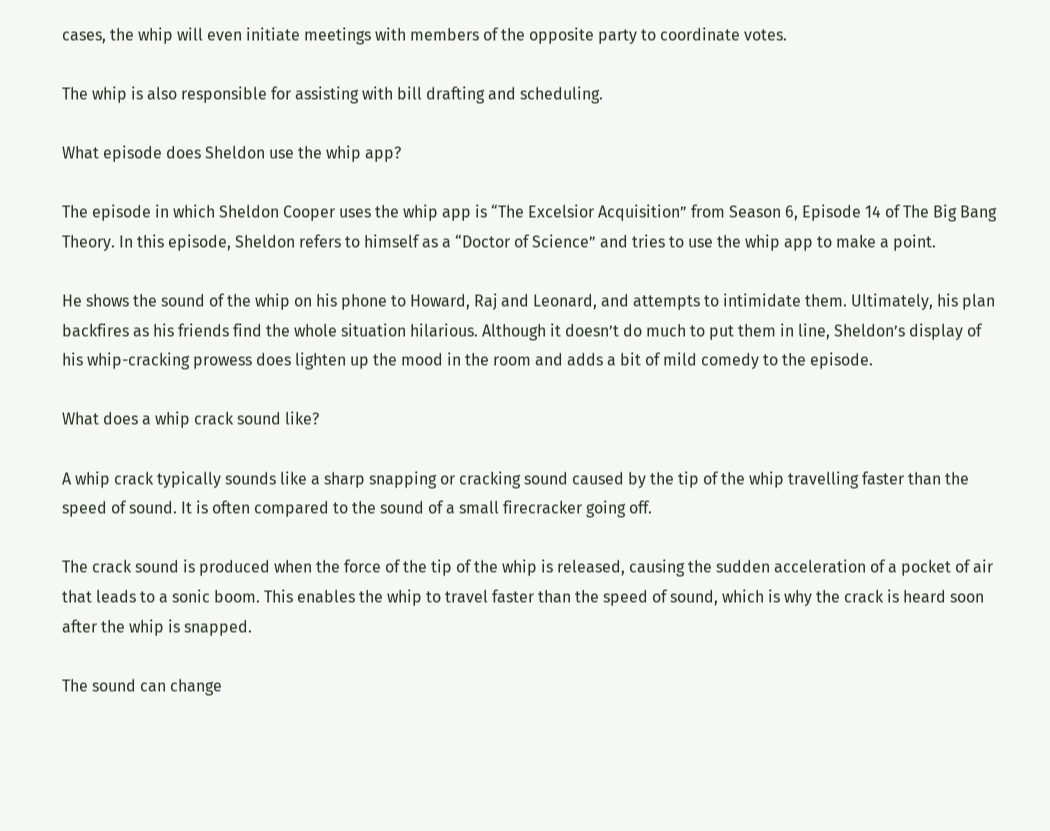cases, the whip will even initiate meetings with members of the opposite party to coordinate votes.

The whip is also responsible for assisting with bill drafting and scheduling.

What episode does Sheldon use the whip app?

The episode in which Sheldon Cooper uses the whip app is “The Excelsior Acquisition” from Season 6, Episode 14 of The Big Bang Theory. In this episode, Sheldon refers to himself as a “Doctor of Science” and tries to use the whip app to make a point.

He shows the sound of the whip on his phone to Howard, Raj and Leonard, and attempts to intimidate them. Ultimately, his plan backfires as his friends find the whole situation hilarious. Although it doesn’t do much to put them in line, Sheldon’s display of his whip-cracking prowess does lighten up the mood in the room and adds a bit of mild comedy to the episode.

What does a whip crack sound like?

A whip crack typically sounds like a sharp snapping or cracking sound caused by the tip of the whip travelling faster than the speed of sound. It is often compared to the sound of a small firecracker going off.

The crack sound is produced when the force of the tip of the whip is released, causing the sudden acceleration of a pocket of air that leads to a sonic boom. This enables the whip to travel faster than the speed of sound, which is why the crack is heard soon after the whip is snapped.

The sound can change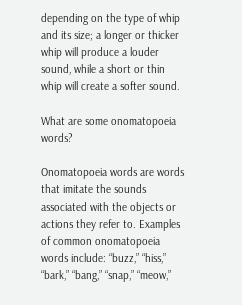depending on the type of whip and its size; a longer or thicker whip will produce a louder sound, while a short or thin whip will create a softer sound.

What are some onomatopoeia words?

Onomatopoeia words are words that imitate the sounds associated with the objects or actions they refer to. Examples of common onomatopoeia words include: “buzz,” “hiss,” “bark,” “bang,” “snap,” “meow,”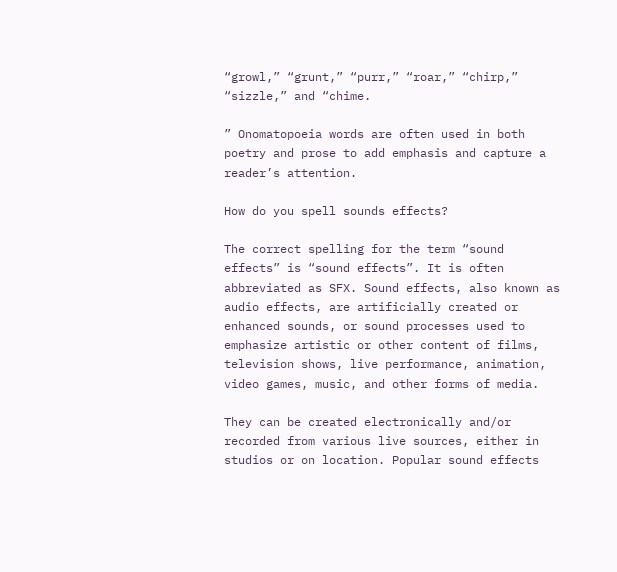“growl,” “grunt,” “purr,” “roar,” “chirp,” “sizzle,” and “chime.

” Onomatopoeia words are often used in both poetry and prose to add emphasis and capture a reader’s attention.

How do you spell sounds effects?

The correct spelling for the term “sound effects” is “sound effects”. It is often abbreviated as SFX. Sound effects, also known as audio effects, are artificially created or enhanced sounds, or sound processes used to emphasize artistic or other content of films, television shows, live performance, animation, video games, music, and other forms of media.

They can be created electronically and/or recorded from various live sources, either in studios or on location. Popular sound effects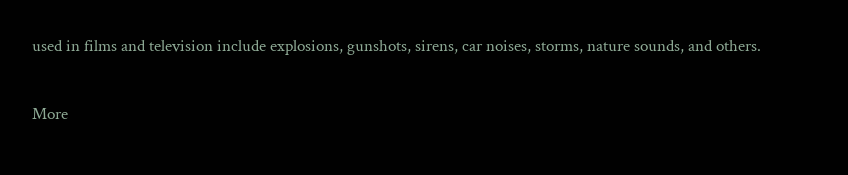used in films and television include explosions, gunshots, sirens, car noises, storms, nature sounds, and others.

More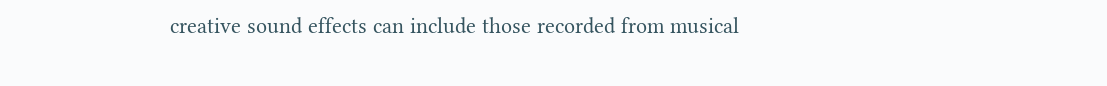creative sound effects can include those recorded from musical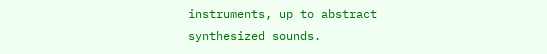instruments, up to abstract synthesized sounds.